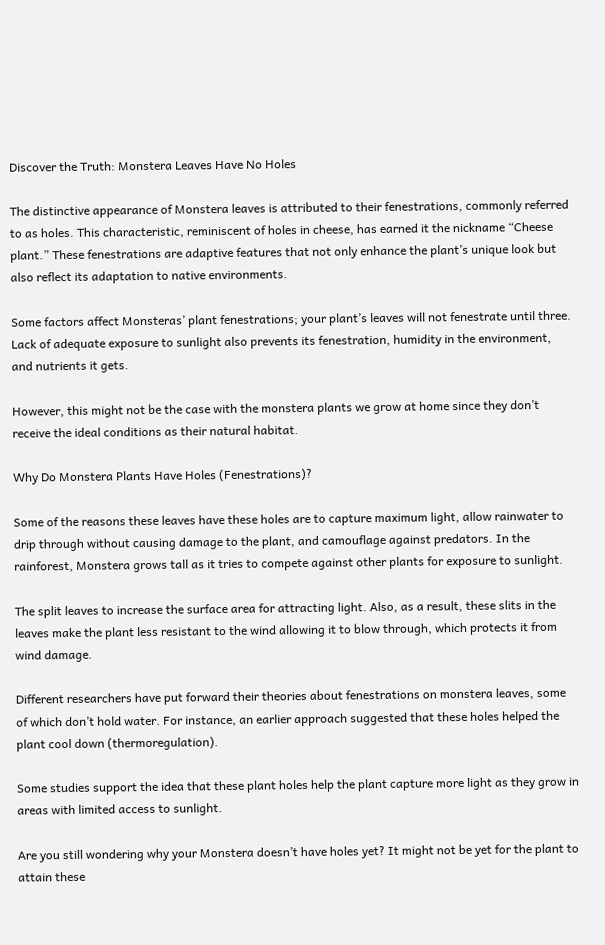Discover the Truth: Monstera Leaves Have No Holes

The distinctive appearance of Monstera leaves is attributed to their fenestrations, commonly referred to as holes. This characteristic, reminiscent of holes in cheese, has earned it the nickname “Cheese plant.” These fenestrations are adaptive features that not only enhance the plant’s unique look but also reflect its adaptation to native environments.

Some factors affect Monsteras’ plant fenestrations; your plant’s leaves will not fenestrate until three. Lack of adequate exposure to sunlight also prevents its fenestration, humidity in the environment, and nutrients it gets.

However, this might not be the case with the monstera plants we grow at home since they don’t receive the ideal conditions as their natural habitat.

Why Do Monstera Plants Have Holes (Fenestrations)?

Some of the reasons these leaves have these holes are to capture maximum light, allow rainwater to drip through without causing damage to the plant, and camouflage against predators. In the rainforest, Monstera grows tall as it tries to compete against other plants for exposure to sunlight.

The split leaves to increase the surface area for attracting light. Also, as a result, these slits in the leaves make the plant less resistant to the wind allowing it to blow through, which protects it from wind damage.

Different researchers have put forward their theories about fenestrations on monstera leaves, some of which don’t hold water. For instance, an earlier approach suggested that these holes helped the plant cool down (thermoregulation).

Some studies support the idea that these plant holes help the plant capture more light as they grow in areas with limited access to sunlight.

Are you still wondering why your Monstera doesn’t have holes yet? It might not be yet for the plant to attain these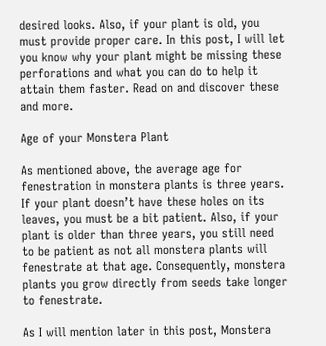desired looks. Also, if your plant is old, you must provide proper care. In this post, I will let you know why your plant might be missing these perforations and what you can do to help it attain them faster. Read on and discover these and more.

Age of your Monstera Plant

As mentioned above, the average age for fenestration in monstera plants is three years. If your plant doesn’t have these holes on its leaves, you must be a bit patient. Also, if your plant is older than three years, you still need to be patient as not all monstera plants will fenestrate at that age. Consequently, monstera plants you grow directly from seeds take longer to fenestrate.

As I will mention later in this post, Monstera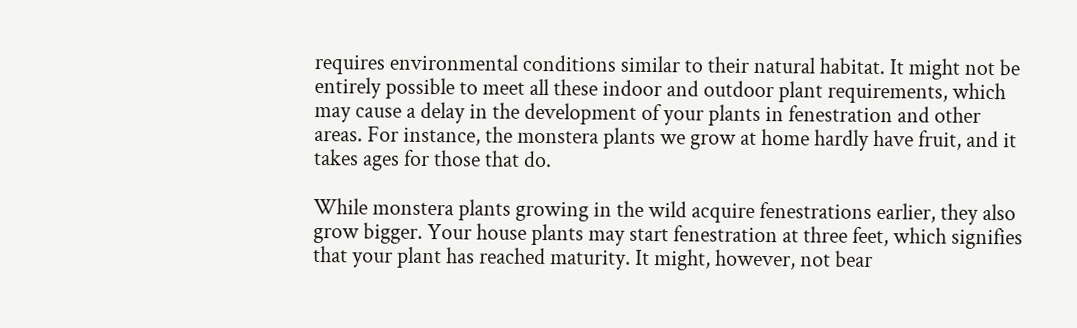requires environmental conditions similar to their natural habitat. It might not be entirely possible to meet all these indoor and outdoor plant requirements, which may cause a delay in the development of your plants in fenestration and other areas. For instance, the monstera plants we grow at home hardly have fruit, and it takes ages for those that do.

While monstera plants growing in the wild acquire fenestrations earlier, they also grow bigger. Your house plants may start fenestration at three feet, which signifies that your plant has reached maturity. It might, however, not bear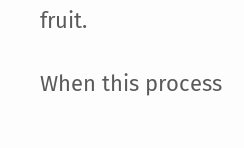fruit.

When this process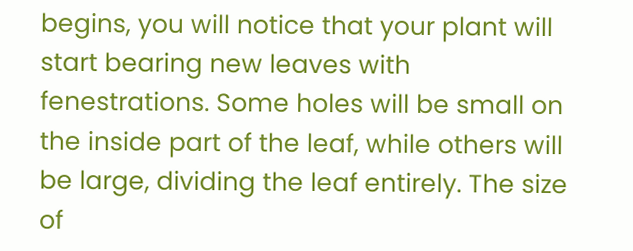begins, you will notice that your plant will start bearing new leaves with fenestrations. Some holes will be small on the inside part of the leaf, while others will be large, dividing the leaf entirely. The size of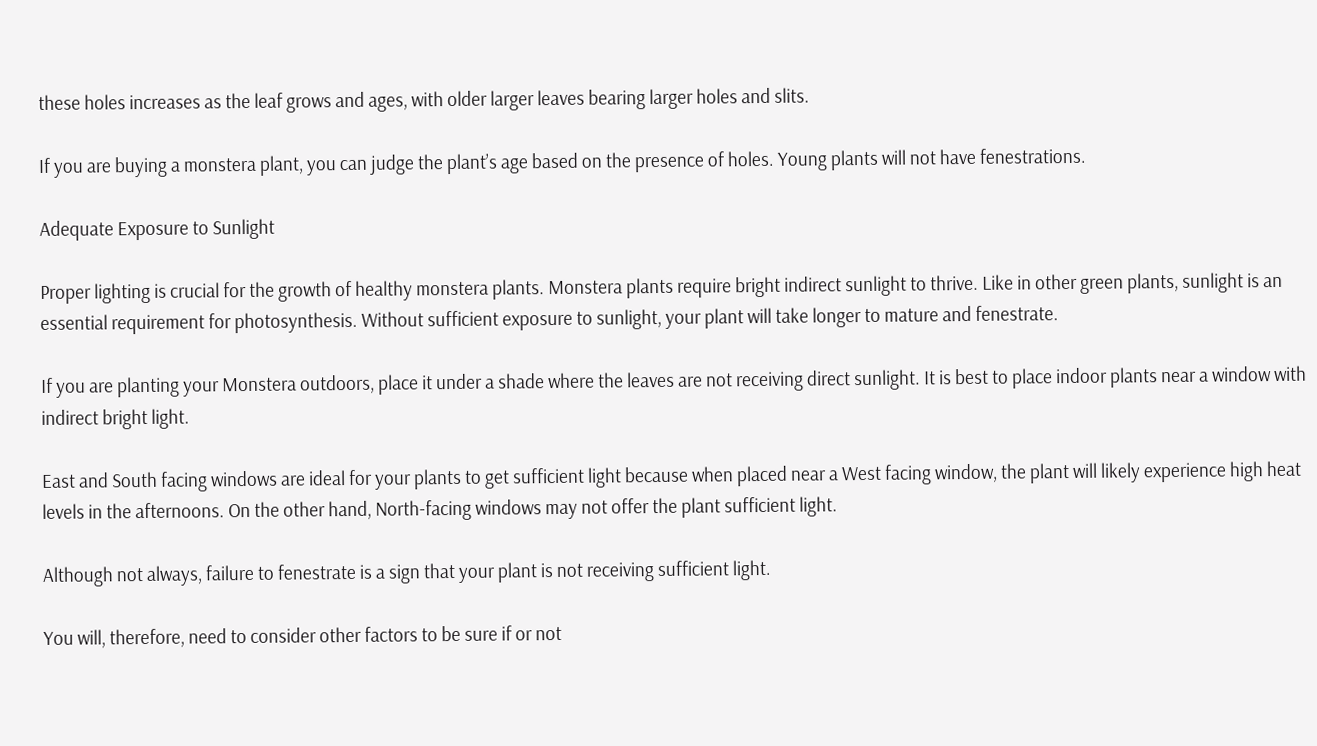these holes increases as the leaf grows and ages, with older larger leaves bearing larger holes and slits.

If you are buying a monstera plant, you can judge the plant’s age based on the presence of holes. Young plants will not have fenestrations.

Adequate Exposure to Sunlight

Proper lighting is crucial for the growth of healthy monstera plants. Monstera plants require bright indirect sunlight to thrive. Like in other green plants, sunlight is an essential requirement for photosynthesis. Without sufficient exposure to sunlight, your plant will take longer to mature and fenestrate.

If you are planting your Monstera outdoors, place it under a shade where the leaves are not receiving direct sunlight. It is best to place indoor plants near a window with indirect bright light.

East and South facing windows are ideal for your plants to get sufficient light because when placed near a West facing window, the plant will likely experience high heat levels in the afternoons. On the other hand, North-facing windows may not offer the plant sufficient light.

Although not always, failure to fenestrate is a sign that your plant is not receiving sufficient light.

You will, therefore, need to consider other factors to be sure if or not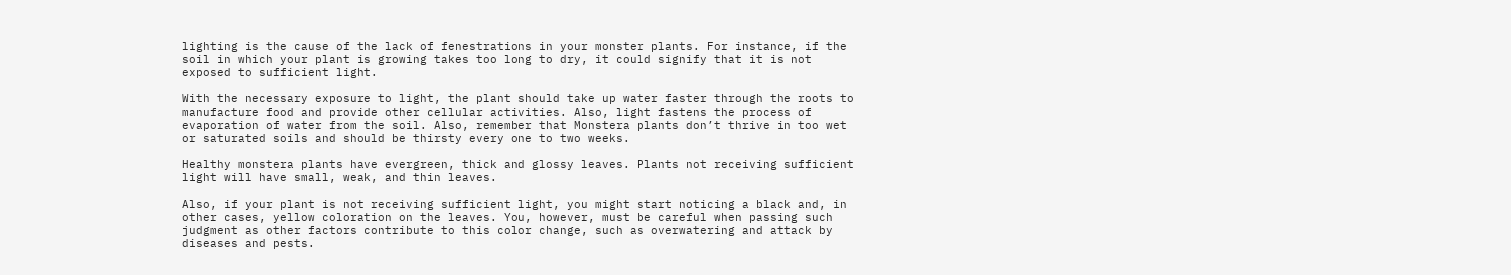lighting is the cause of the lack of fenestrations in your monster plants. For instance, if the soil in which your plant is growing takes too long to dry, it could signify that it is not exposed to sufficient light.

With the necessary exposure to light, the plant should take up water faster through the roots to manufacture food and provide other cellular activities. Also, light fastens the process of evaporation of water from the soil. Also, remember that Monstera plants don’t thrive in too wet or saturated soils and should be thirsty every one to two weeks.

Healthy monstera plants have evergreen, thick and glossy leaves. Plants not receiving sufficient light will have small, weak, and thin leaves.

Also, if your plant is not receiving sufficient light, you might start noticing a black and, in other cases, yellow coloration on the leaves. You, however, must be careful when passing such judgment as other factors contribute to this color change, such as overwatering and attack by diseases and pests.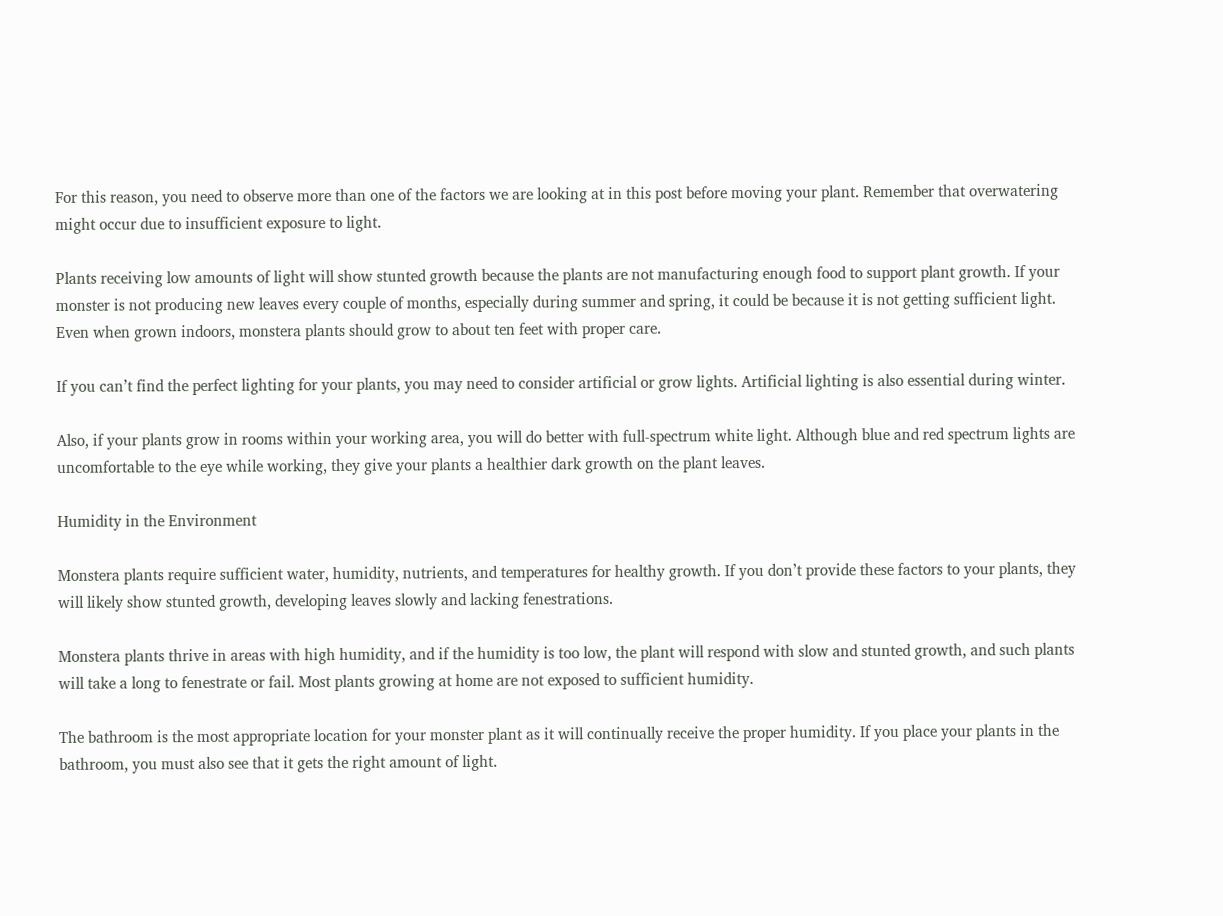For this reason, you need to observe more than one of the factors we are looking at in this post before moving your plant. Remember that overwatering might occur due to insufficient exposure to light.

Plants receiving low amounts of light will show stunted growth because the plants are not manufacturing enough food to support plant growth. If your monster is not producing new leaves every couple of months, especially during summer and spring, it could be because it is not getting sufficient light. Even when grown indoors, monstera plants should grow to about ten feet with proper care.

If you can’t find the perfect lighting for your plants, you may need to consider artificial or grow lights. Artificial lighting is also essential during winter.

Also, if your plants grow in rooms within your working area, you will do better with full-spectrum white light. Although blue and red spectrum lights are uncomfortable to the eye while working, they give your plants a healthier dark growth on the plant leaves.

Humidity in the Environment

Monstera plants require sufficient water, humidity, nutrients, and temperatures for healthy growth. If you don’t provide these factors to your plants, they will likely show stunted growth, developing leaves slowly and lacking fenestrations.

Monstera plants thrive in areas with high humidity, and if the humidity is too low, the plant will respond with slow and stunted growth, and such plants will take a long to fenestrate or fail. Most plants growing at home are not exposed to sufficient humidity.

The bathroom is the most appropriate location for your monster plant as it will continually receive the proper humidity. If you place your plants in the bathroom, you must also see that it gets the right amount of light.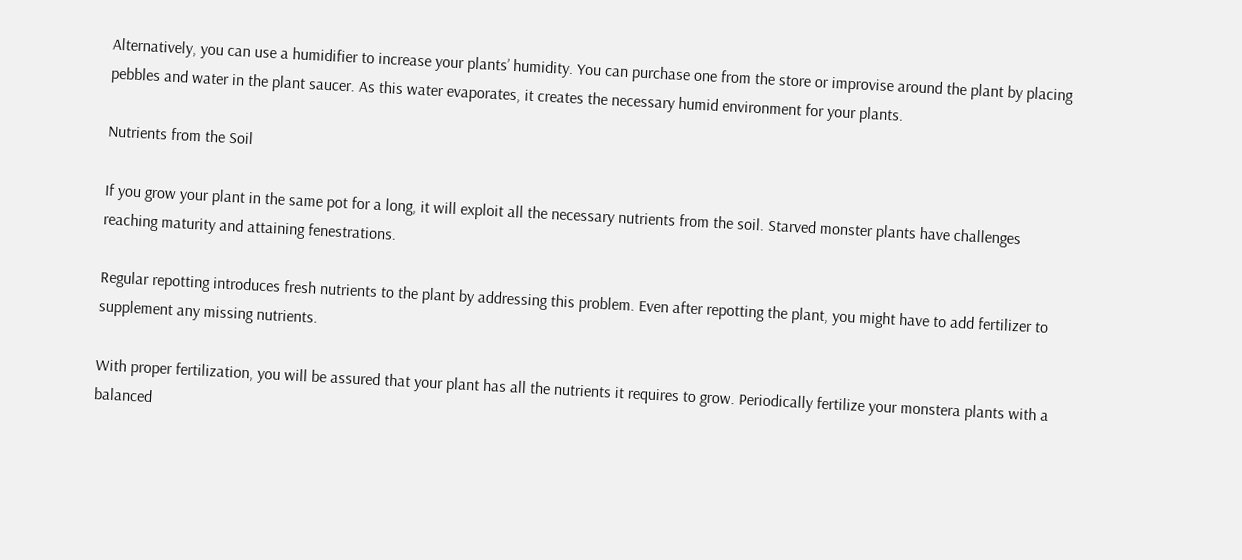Alternatively, you can use a humidifier to increase your plants’ humidity. You can purchase one from the store or improvise around the plant by placing pebbles and water in the plant saucer. As this water evaporates, it creates the necessary humid environment for your plants.

Nutrients from the Soil

If you grow your plant in the same pot for a long, it will exploit all the necessary nutrients from the soil. Starved monster plants have challenges reaching maturity and attaining fenestrations.

Regular repotting introduces fresh nutrients to the plant by addressing this problem. Even after repotting the plant, you might have to add fertilizer to supplement any missing nutrients.

With proper fertilization, you will be assured that your plant has all the nutrients it requires to grow. Periodically fertilize your monstera plants with a balanced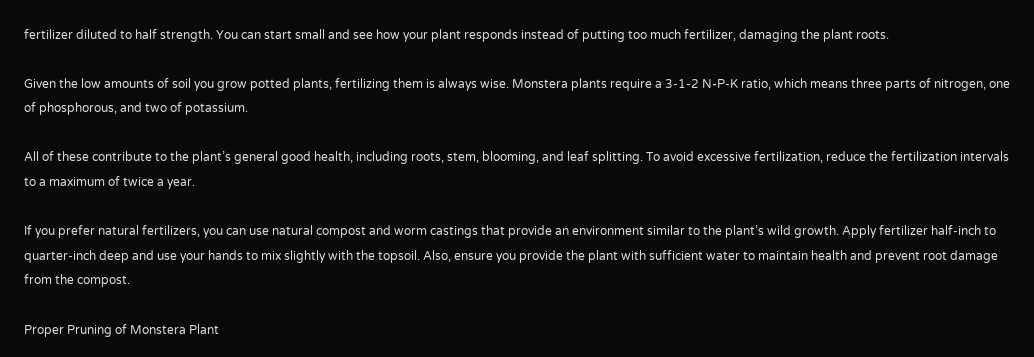fertilizer diluted to half strength. You can start small and see how your plant responds instead of putting too much fertilizer, damaging the plant roots.

Given the low amounts of soil you grow potted plants, fertilizing them is always wise. Monstera plants require a 3-1-2 N-P-K ratio, which means three parts of nitrogen, one of phosphorous, and two of potassium.

All of these contribute to the plant’s general good health, including roots, stem, blooming, and leaf splitting. To avoid excessive fertilization, reduce the fertilization intervals to a maximum of twice a year.

If you prefer natural fertilizers, you can use natural compost and worm castings that provide an environment similar to the plant’s wild growth. Apply fertilizer half-inch to quarter-inch deep and use your hands to mix slightly with the topsoil. Also, ensure you provide the plant with sufficient water to maintain health and prevent root damage from the compost.

Proper Pruning of Monstera Plant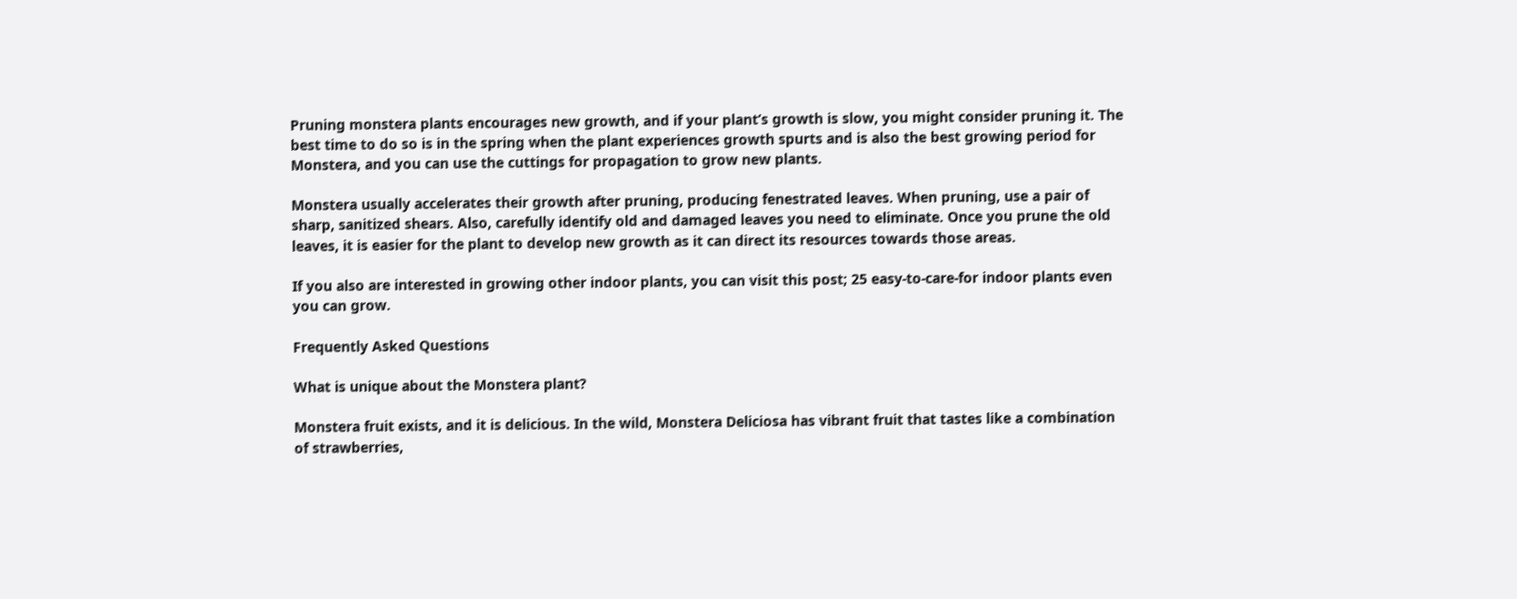Pruning monstera plants encourages new growth, and if your plant’s growth is slow, you might consider pruning it. The best time to do so is in the spring when the plant experiences growth spurts and is also the best growing period for Monstera, and you can use the cuttings for propagation to grow new plants.

Monstera usually accelerates their growth after pruning, producing fenestrated leaves. When pruning, use a pair of sharp, sanitized shears. Also, carefully identify old and damaged leaves you need to eliminate. Once you prune the old leaves, it is easier for the plant to develop new growth as it can direct its resources towards those areas.

If you also are interested in growing other indoor plants, you can visit this post; 25 easy-to-care-for indoor plants even you can grow.

Frequently Asked Questions

What is unique about the Monstera plant?

Monstera fruit exists, and it is delicious. In the wild, Monstera Deliciosa has vibrant fruit that tastes like a combination of strawberries,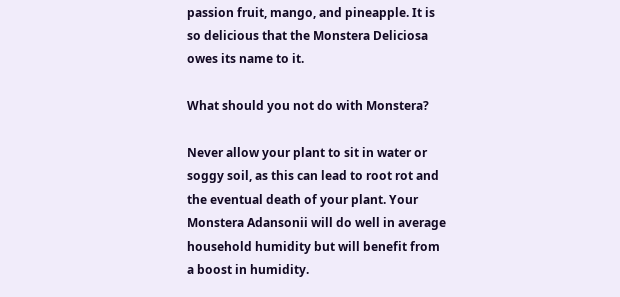passion fruit, mango, and pineapple. It is so delicious that the Monstera Deliciosa owes its name to it.

What should you not do with Monstera?

Never allow your plant to sit in water or soggy soil, as this can lead to root rot and the eventual death of your plant. Your Monstera Adansonii will do well in average household humidity but will benefit from a boost in humidity.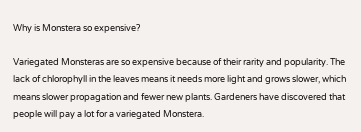Why is Monstera so expensive?

Variegated Monsteras are so expensive because of their rarity and popularity. The lack of chlorophyll in the leaves means it needs more light and grows slower, which means slower propagation and fewer new plants. Gardeners have discovered that people will pay a lot for a variegated Monstera.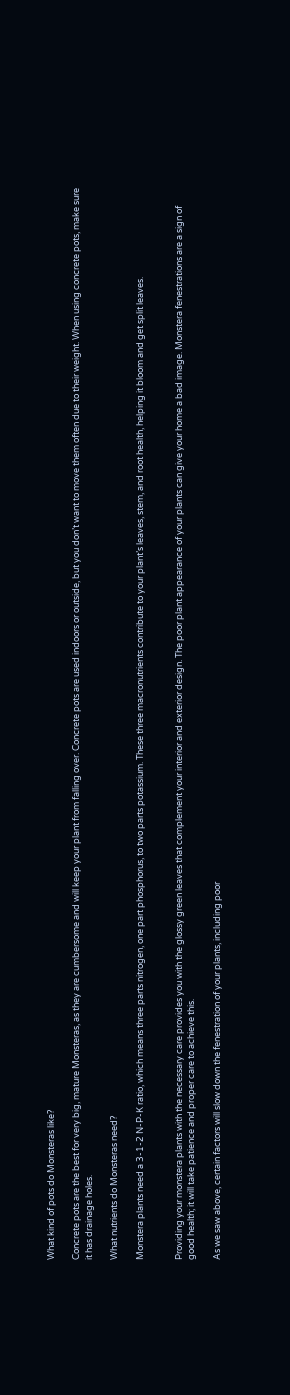What kind of pots do Monsteras like?

Concrete pots are the best for very big, mature Monsteras, as they are cumbersome and will keep your plant from falling over. Concrete pots are used indoors or outside, but you don’t want to move them often due to their weight. When using concrete pots, make sure it has drainage holes.

What nutrients do Monsteras need?

Monstera plants need a 3-1-2 N-P-K ratio, which means three parts nitrogen, one part phosphorus, to two parts potassium. These three macronutrients contribute to your plant’s leaves, stem, and root health, helping it bloom and get split leaves.


Providing your monstera plants with the necessary care provides you with the glossy green leaves that complement your interior and exterior design. The poor plant appearance of your plants can give your home a bad image. Monstera fenestrations are a sign of good health; it will take patience and proper care to achieve this.

As we saw above, certain factors will slow down the fenestration of your plants, including poor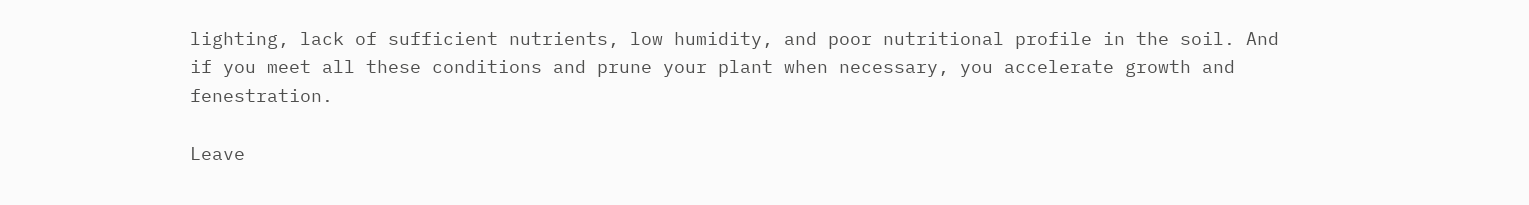lighting, lack of sufficient nutrients, low humidity, and poor nutritional profile in the soil. And if you meet all these conditions and prune your plant when necessary, you accelerate growth and fenestration.

Leave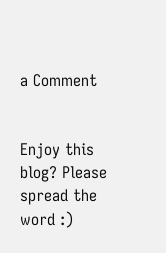a Comment


Enjoy this blog? Please spread the word :)